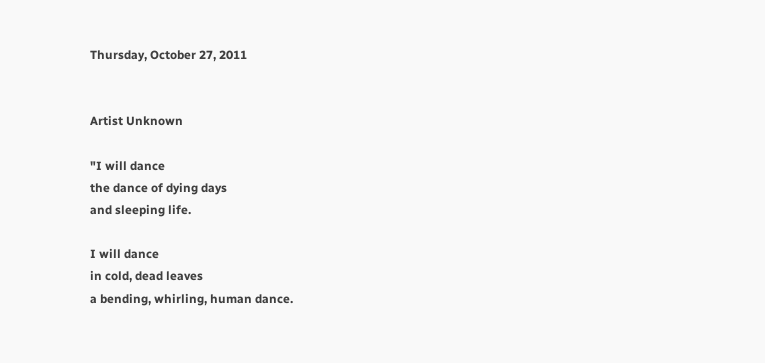Thursday, October 27, 2011


Artist Unknown

"I will dance
the dance of dying days
and sleeping life.

I will dance
in cold, dead leaves
a bending, whirling, human dance.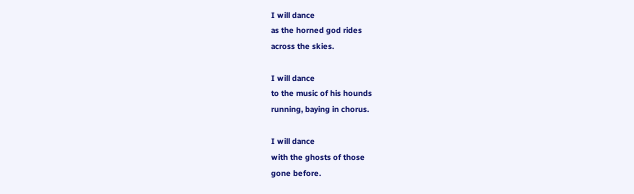I will dance
as the horned god rides
across the skies.

I will dance
to the music of his hounds
running, baying in chorus.

I will dance
with the ghosts of those
gone before.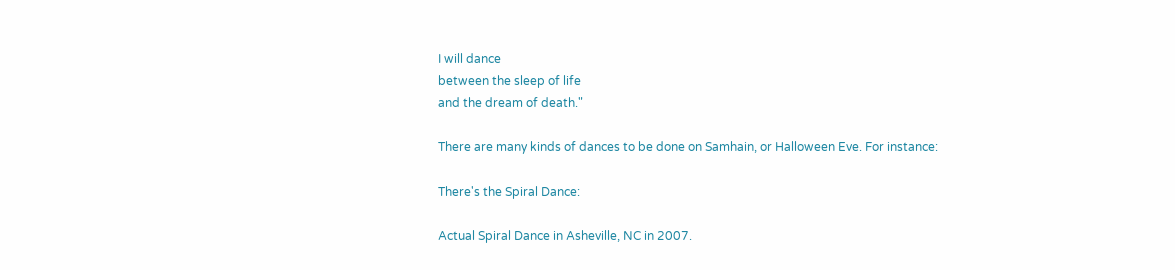I will dance
between the sleep of life
and the dream of death."

There are many kinds of dances to be done on Samhain, or Halloween Eve. For instance:

There's the Spiral Dance:

Actual Spiral Dance in Asheville, NC in 2007.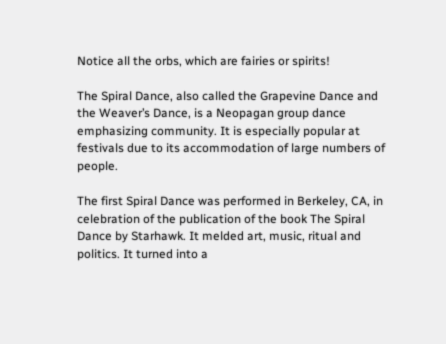Notice all the orbs, which are fairies or spirits!

The Spiral Dance, also called the Grapevine Dance and the Weaver’s Dance, is a Neopagan group dance emphasizing community. It is especially popular at festivals due to its accommodation of large numbers of people.

The first Spiral Dance was performed in Berkeley, CA, in celebration of the publication of the book The Spiral Dance by Starhawk. It melded art, music, ritual and politics. It turned into a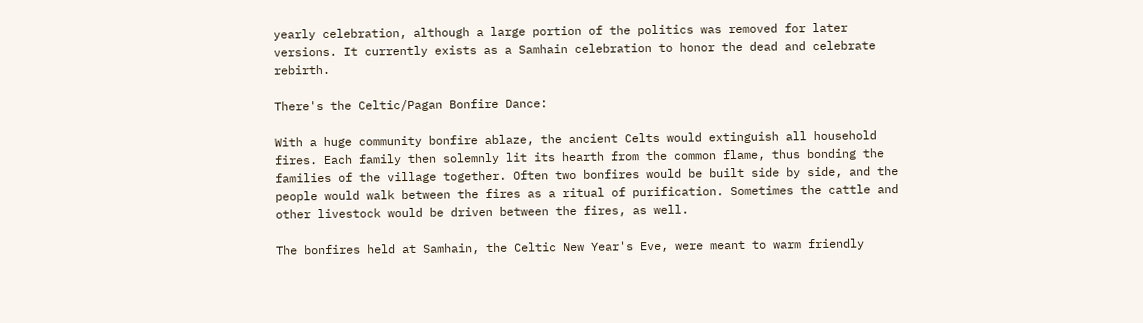yearly celebration, although a large portion of the politics was removed for later versions. It currently exists as a Samhain celebration to honor the dead and celebrate rebirth.

There's the Celtic/Pagan Bonfire Dance:

With a huge community bonfire ablaze, the ancient Celts would extinguish all household fires. Each family then solemnly lit its hearth from the common flame, thus bonding the families of the village together. Often two bonfires would be built side by side, and the people would walk between the fires as a ritual of purification. Sometimes the cattle and other livestock would be driven between the fires, as well.

The bonfires held at Samhain, the Celtic New Year's Eve, were meant to warm friendly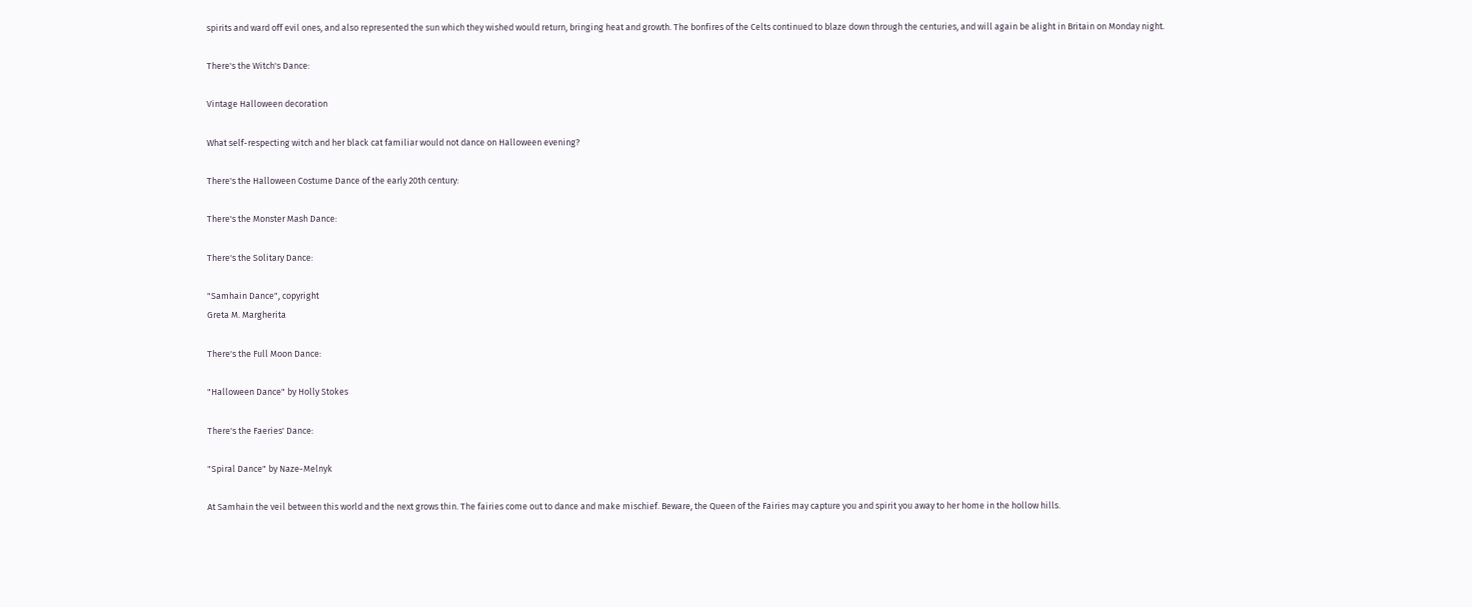spirits and ward off evil ones, and also represented the sun which they wished would return, bringing heat and growth. The bonfires of the Celts continued to blaze down through the centuries, and will again be alight in Britain on Monday night.

There's the Witch's Dance:

Vintage Halloween decoration

What self-respecting witch and her black cat familiar would not dance on Halloween evening?

There's the Halloween Costume Dance of the early 20th century:

There's the Monster Mash Dance:

There's the Solitary Dance:

"Samhain Dance", copyright
Greta M. Margherita

There's the Full Moon Dance:

"Halloween Dance" by Holly Stokes

There's the Faeries' Dance:

"Spiral Dance" by Naze-Melnyk

At Samhain the veil between this world and the next grows thin. The fairies come out to dance and make mischief. Beware, the Queen of the Fairies may capture you and spirit you away to her home in the hollow hills.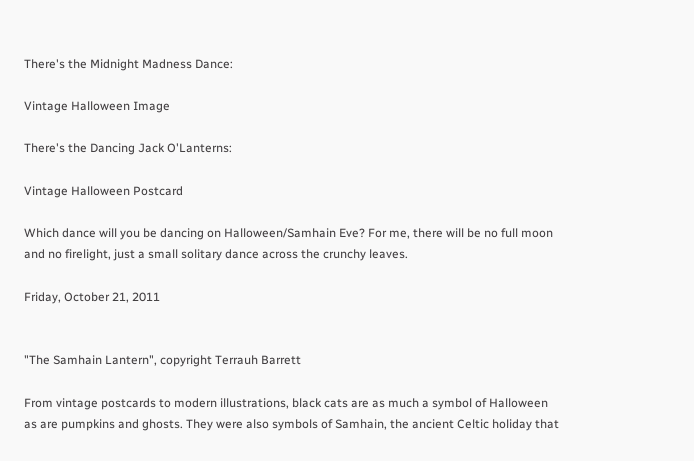There's the Midnight Madness Dance:

Vintage Halloween Image

There's the Dancing Jack O'Lanterns:

Vintage Halloween Postcard

Which dance will you be dancing on Halloween/Samhain Eve? For me, there will be no full moon and no firelight, just a small solitary dance across the crunchy leaves.

Friday, October 21, 2011


"The Samhain Lantern", copyright Terrauh Barrett

From vintage postcards to modern illustrations, black cats are as much a symbol of Halloween as are pumpkins and ghosts. They were also symbols of Samhain, the ancient Celtic holiday that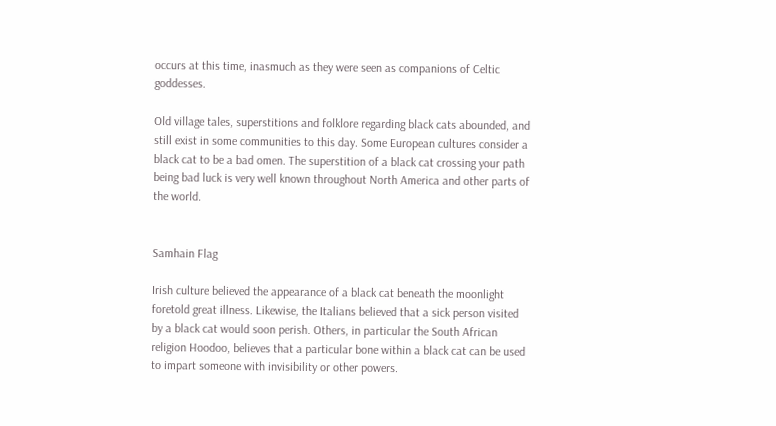occurs at this time, inasmuch as they were seen as companions of Celtic goddesses.

Old village tales, superstitions and folklore regarding black cats abounded, and still exist in some communities to this day. Some European cultures consider a black cat to be a bad omen. The superstition of a black cat crossing your path being bad luck is very well known throughout North America and other parts of the world.


Samhain Flag

Irish culture believed the appearance of a black cat beneath the moonlight foretold great illness. Likewise, the Italians believed that a sick person visited by a black cat would soon perish. Others, in particular the South African religion Hoodoo, believes that a particular bone within a black cat can be used to impart someone with invisibility or other powers.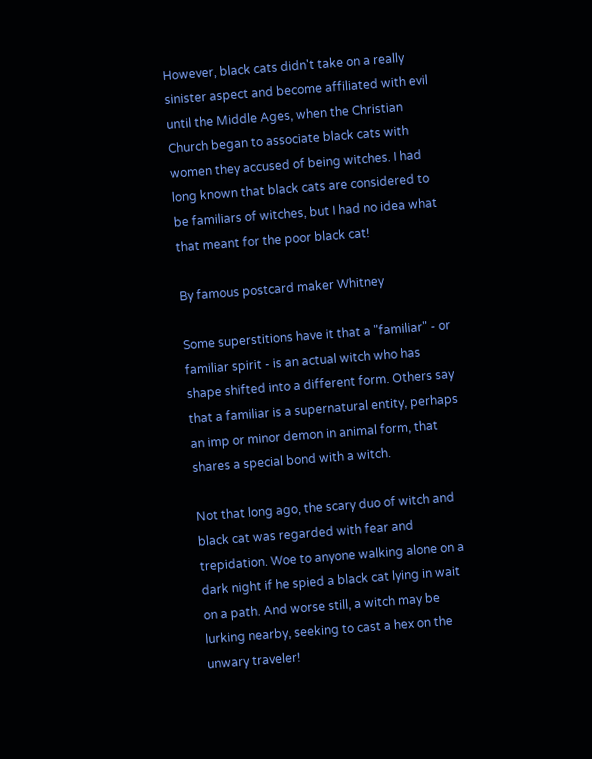However, black cats didn't take on a really sinister aspect and become affiliated with evil until the Middle Ages, when the Christian Church began to associate black cats with women they accused of being witches. I had long known that black cats are considered to be familiars of witches, but I had no idea what that meant for the poor black cat!

By famous postcard maker Whitney

Some superstitions have it that a "familiar" - or familiar spirit - is an actual witch who has shape shifted into a different form. Others say that a familiar is a supernatural entity, perhaps an imp or minor demon in animal form, that shares a special bond with a witch.

Not that long ago, the scary duo of witch and black cat was regarded with fear and trepidation. Woe to anyone walking alone on a dark night if he spied a black cat lying in wait on a path. And worse still, a witch may be lurking nearby, seeking to cast a hex on the unwary traveler!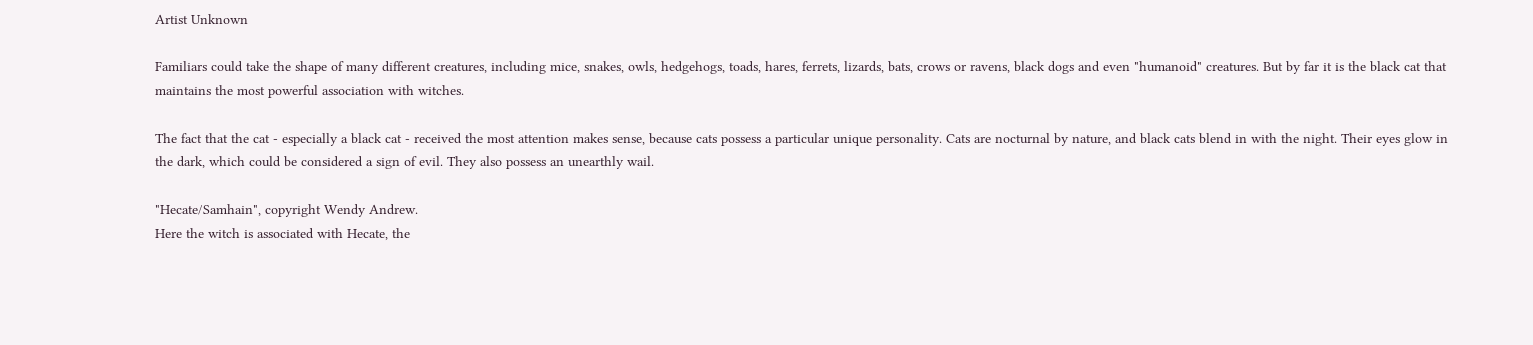Artist Unknown

Familiars could take the shape of many different creatures, including mice, snakes, owls, hedgehogs, toads, hares, ferrets, lizards, bats, crows or ravens, black dogs and even "humanoid" creatures. But by far it is the black cat that maintains the most powerful association with witches.

The fact that the cat - especially a black cat - received the most attention makes sense, because cats possess a particular unique personality. Cats are nocturnal by nature, and black cats blend in with the night. Their eyes glow in the dark, which could be considered a sign of evil. They also possess an unearthly wail.

"Hecate/Samhain", copyright Wendy Andrew.
Here the witch is associated with Hecate, the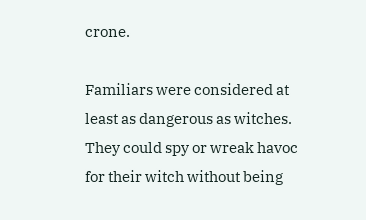crone.

Familiars were considered at least as dangerous as witches. They could spy or wreak havoc for their witch without being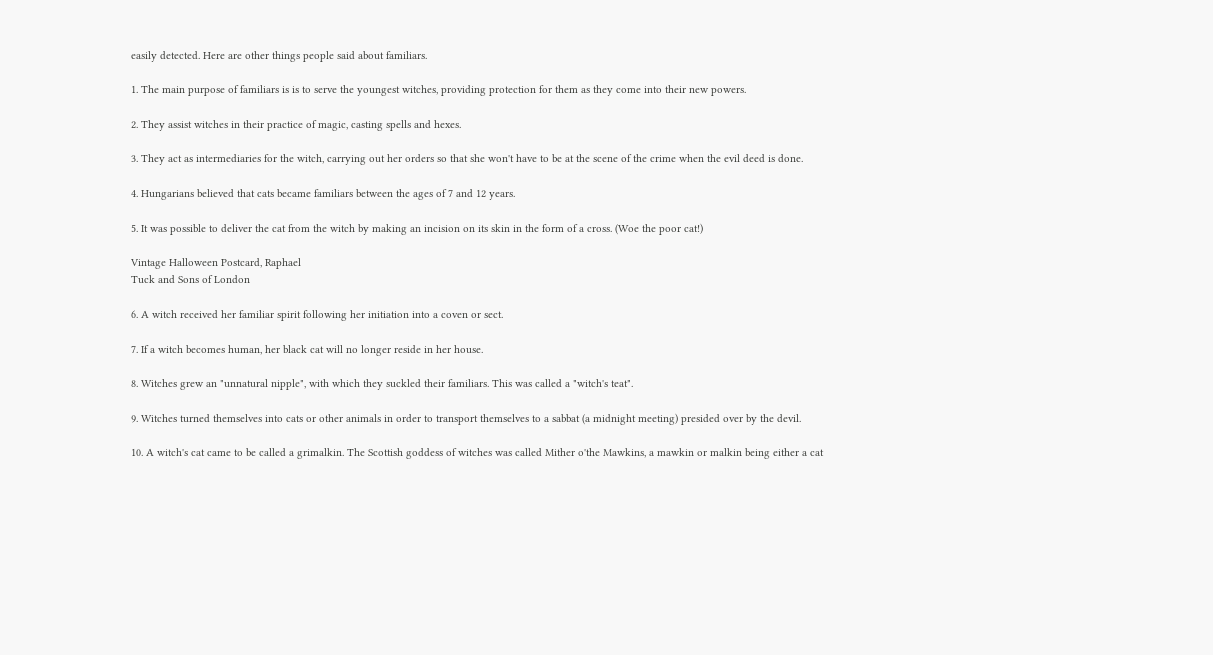easily detected. Here are other things people said about familiars.

1. The main purpose of familiars is is to serve the youngest witches, providing protection for them as they come into their new powers.

2. They assist witches in their practice of magic, casting spells and hexes.

3. They act as intermediaries for the witch, carrying out her orders so that she won't have to be at the scene of the crime when the evil deed is done.

4. Hungarians believed that cats became familiars between the ages of 7 and 12 years.

5. It was possible to deliver the cat from the witch by making an incision on its skin in the form of a cross. (Woe the poor cat!)

Vintage Halloween Postcard, Raphael
Tuck and Sons of London

6. A witch received her familiar spirit following her initiation into a coven or sect.

7. If a witch becomes human, her black cat will no longer reside in her house.

8. Witches grew an "unnatural nipple", with which they suckled their familiars. This was called a "witch's teat".

9. Witches turned themselves into cats or other animals in order to transport themselves to a sabbat (a midnight meeting) presided over by the devil.

10. A witch's cat came to be called a grimalkin. The Scottish goddess of witches was called Mither o'the Mawkins, a mawkin or malkin being either a cat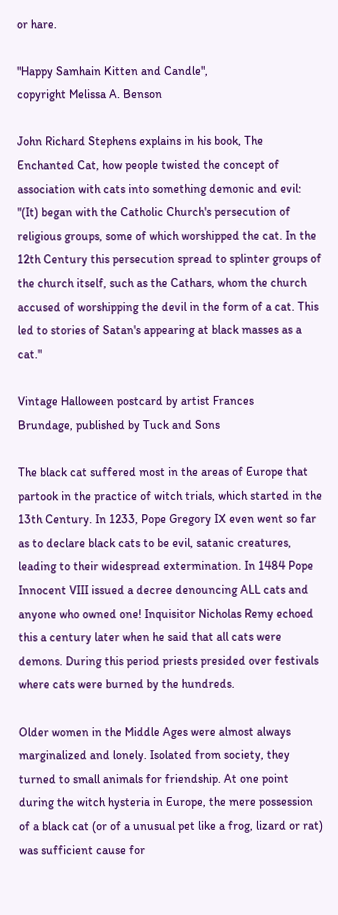or hare.

"Happy Samhain Kitten and Candle",
copyright Melissa A. Benson

John Richard Stephens explains in his book, The Enchanted Cat, how people twisted the concept of association with cats into something demonic and evil: "(It) began with the Catholic Church's persecution of religious groups, some of which worshipped the cat. In the 12th Century this persecution spread to splinter groups of the church itself, such as the Cathars, whom the church accused of worshipping the devil in the form of a cat. This led to stories of Satan's appearing at black masses as a cat."

Vintage Halloween postcard by artist Frances
Brundage, published by Tuck and Sons

The black cat suffered most in the areas of Europe that partook in the practice of witch trials, which started in the 13th Century. In 1233, Pope Gregory IX even went so far as to declare black cats to be evil, satanic creatures, leading to their widespread extermination. In 1484 Pope Innocent VIII issued a decree denouncing ALL cats and anyone who owned one! Inquisitor Nicholas Remy echoed this a century later when he said that all cats were demons. During this period priests presided over festivals where cats were burned by the hundreds.

Older women in the Middle Ages were almost always marginalized and lonely. Isolated from society, they turned to small animals for friendship. At one point during the witch hysteria in Europe, the mere possession of a black cat (or of a unusual pet like a frog, lizard or rat) was sufficient cause for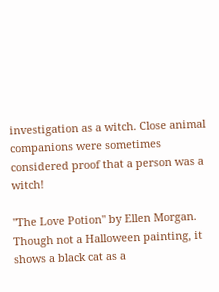investigation as a witch. Close animal companions were sometimes considered proof that a person was a witch!

"The Love Potion" by Ellen Morgan.
Though not a Halloween painting, it
shows a black cat as a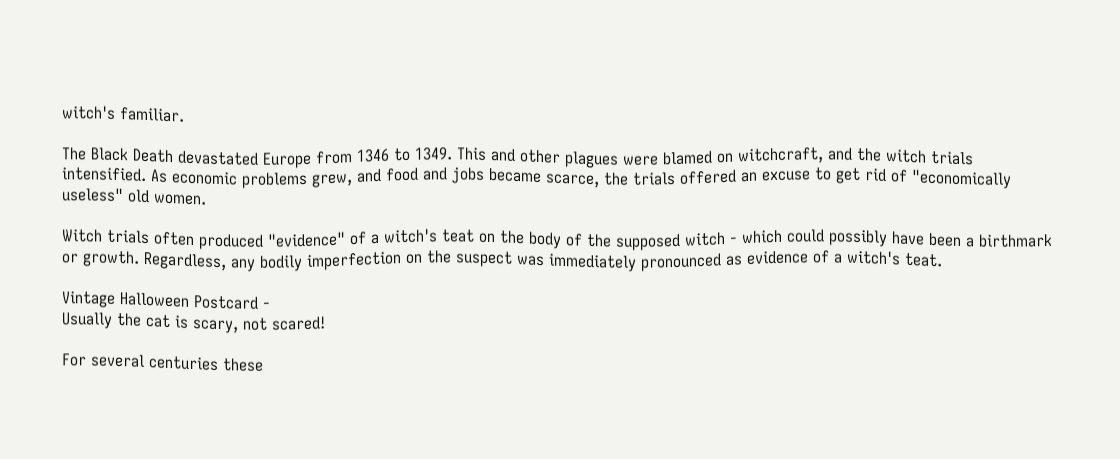witch's familiar.

The Black Death devastated Europe from 1346 to 1349. This and other plagues were blamed on witchcraft, and the witch trials intensified. As economic problems grew, and food and jobs became scarce, the trials offered an excuse to get rid of "economically useless" old women.

Witch trials often produced "evidence" of a witch's teat on the body of the supposed witch - which could possibly have been a birthmark or growth. Regardless, any bodily imperfection on the suspect was immediately pronounced as evidence of a witch's teat.

Vintage Halloween Postcard -
Usually the cat is scary, not scared!

For several centuries these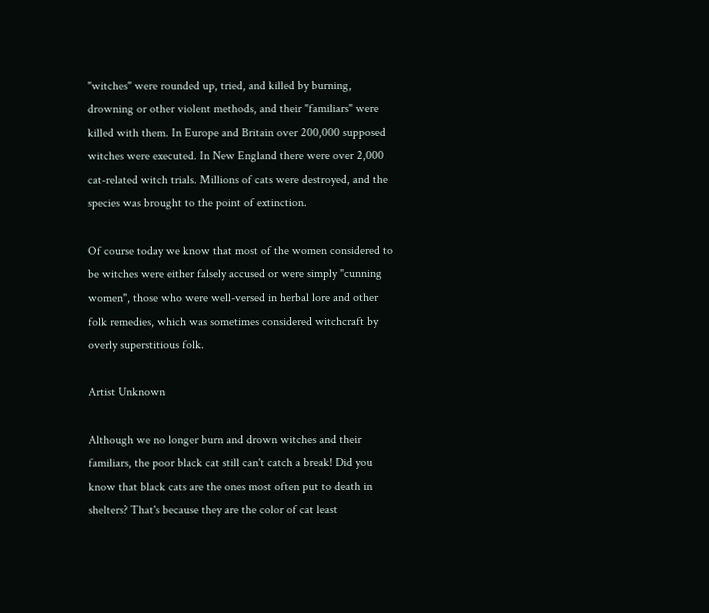"witches" were rounded up, tried, and killed by burning, drowning or other violent methods, and their "familiars" were killed with them. In Europe and Britain over 200,000 supposed witches were executed. In New England there were over 2,000 cat-related witch trials. Millions of cats were destroyed, and the species was brought to the point of extinction.

Of course today we know that most of the women considered to be witches were either falsely accused or were simply "cunning women", those who were well-versed in herbal lore and other folk remedies, which was sometimes considered witchcraft by overly superstitious folk.

Artist Unknown

Although we no longer burn and drown witches and their familiars, the poor black cat still can't catch a break! Did you know that black cats are the ones most often put to death in shelters? That's because they are the color of cat least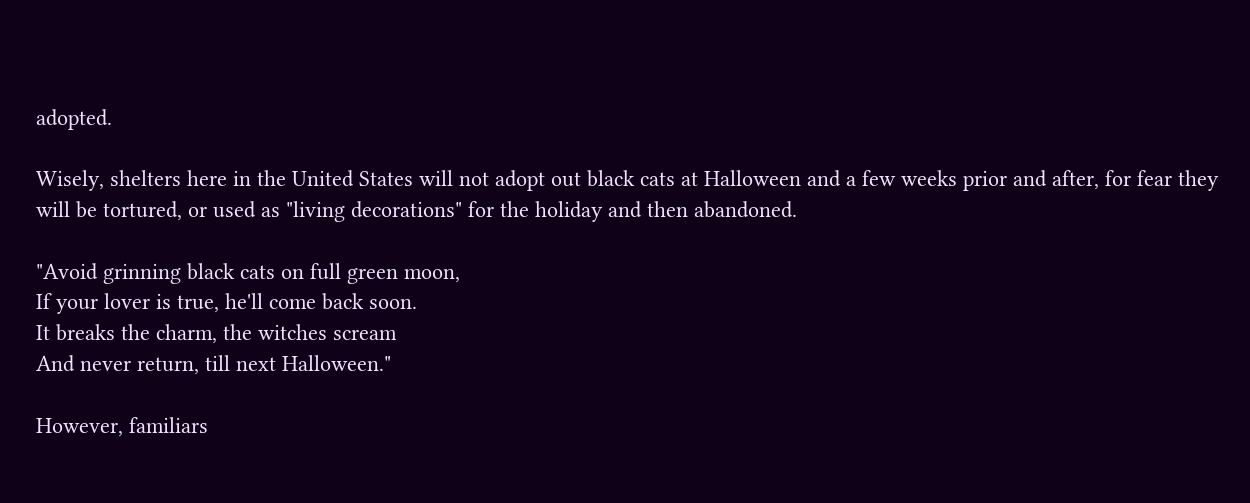adopted.

Wisely, shelters here in the United States will not adopt out black cats at Halloween and a few weeks prior and after, for fear they will be tortured, or used as "living decorations" for the holiday and then abandoned.

"Avoid grinning black cats on full green moon,
If your lover is true, he'll come back soon.
It breaks the charm, the witches scream
And never return, till next Halloween."

However, familiars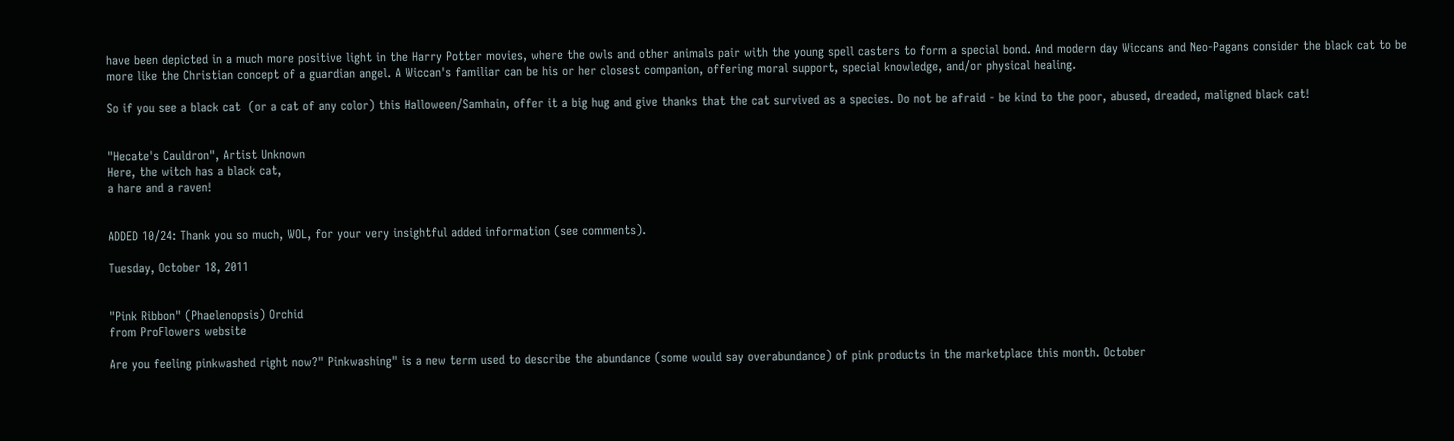have been depicted in a much more positive light in the Harry Potter movies, where the owls and other animals pair with the young spell casters to form a special bond. And modern day Wiccans and Neo-Pagans consider the black cat to be more like the Christian concept of a guardian angel. A Wiccan's familiar can be his or her closest companion, offering moral support, special knowledge, and/or physical healing.

So if you see a black cat  (or a cat of any color) this Halloween/Samhain, offer it a big hug and give thanks that the cat survived as a species. Do not be afraid - be kind to the poor, abused, dreaded, maligned black cat!


"Hecate's Cauldron", Artist Unknown
Here, the witch has a black cat,
a hare and a raven!


ADDED 10/24: Thank you so much, WOL, for your very insightful added information (see comments).

Tuesday, October 18, 2011


"Pink Ribbon" (Phaelenopsis) Orchid
from ProFlowers website

Are you feeling pinkwashed right now?" Pinkwashing" is a new term used to describe the abundance (some would say overabundance) of pink products in the marketplace this month. October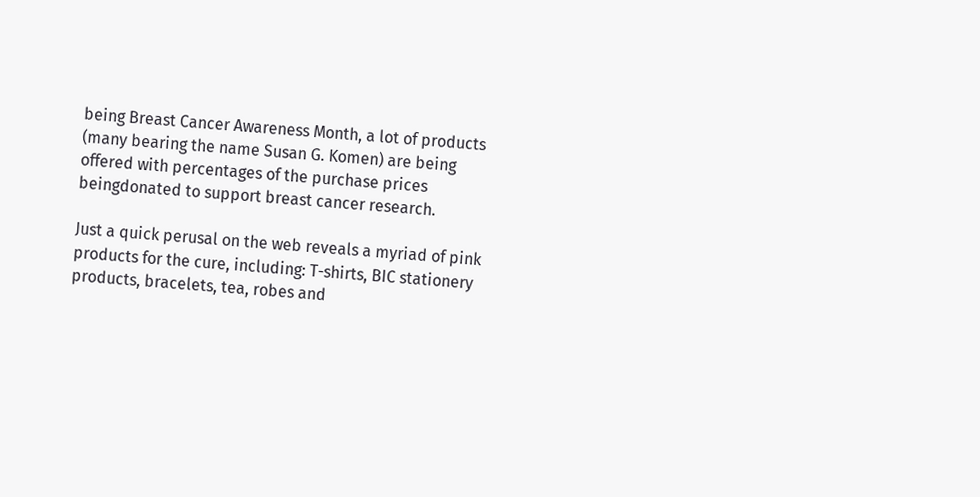being Breast Cancer Awareness Month, a lot of products (many bearing the name Susan G. Komen) are being offered with percentages of the purchase prices beingdonated to support breast cancer research.

Just a quick perusal on the web reveals a myriad of pink products for the cure, including: T-shirts, BIC stationery products, bracelets, tea, robes and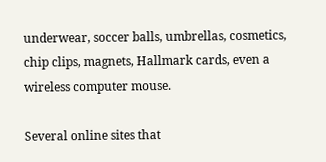underwear, soccer balls, umbrellas, cosmetics, chip clips, magnets, Hallmark cards, even a wireless computer mouse.

Several online sites that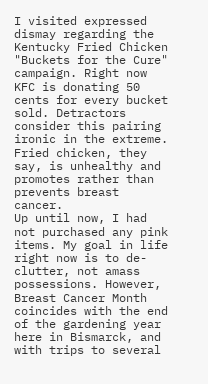I visited expressed dismay regarding the Kentucky Fried Chicken "Buckets for the Cure" campaign. Right now KFC is donating 50 cents for every bucket sold. Detractors consider this pairing ironic in the extreme. Fried chicken, they say, is unhealthy and promotes rather than prevents breast cancer.
Up until now, I had not purchased any pink items. My goal in life right now is to de-clutter, not amass possessions. However, Breast Cancer Month coincides with the end of the gardening year here in Bismarck, and with trips to several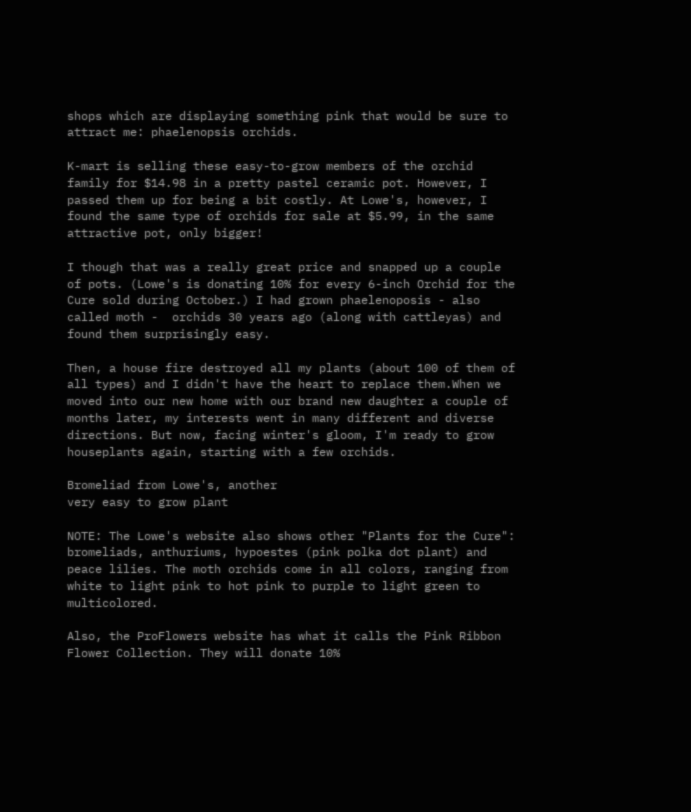shops which are displaying something pink that would be sure to attract me: phaelenopsis orchids.

K-mart is selling these easy-to-grow members of the orchid family for $14.98 in a pretty pastel ceramic pot. However, I passed them up for being a bit costly. At Lowe's, however, I found the same type of orchids for sale at $5.99, in the same attractive pot, only bigger!

I though that was a really great price and snapped up a couple of pots. (Lowe's is donating 10% for every 6-inch Orchid for the Cure sold during October.) I had grown phaelenoposis - also called moth -  orchids 30 years ago (along with cattleyas) and found them surprisingly easy.

Then, a house fire destroyed all my plants (about 100 of them of all types) and I didn't have the heart to replace them.When we moved into our new home with our brand new daughter a couple of months later, my interests went in many different and diverse directions. But now, facing winter's gloom, I'm ready to grow houseplants again, starting with a few orchids.

Bromeliad from Lowe's, another
very easy to grow plant

NOTE: The Lowe's website also shows other "Plants for the Cure": bromeliads, anthuriums, hypoestes (pink polka dot plant) and peace lilies. The moth orchids come in all colors, ranging from white to light pink to hot pink to purple to light green to multicolored.

Also, the ProFlowers website has what it calls the Pink Ribbon Flower Collection. They will donate 10%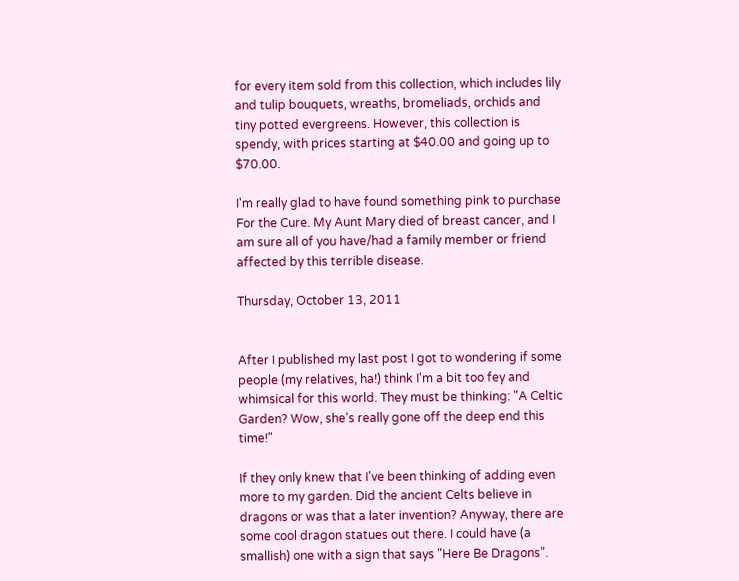for every item sold from this collection, which includes lily and tulip bouquets, wreaths, bromeliads, orchids and tiny potted evergreens. However, this collection is spendy, with prices starting at $40.00 and going up to $70.00.

I'm really glad to have found something pink to purchase For the Cure. My Aunt Mary died of breast cancer, and I am sure all of you have/had a family member or friend affected by this terrible disease.

Thursday, October 13, 2011


After I published my last post I got to wondering if some people (my relatives, ha!) think I'm a bit too fey and whimsical for this world. They must be thinking: "A Celtic Garden? Wow, she's really gone off the deep end this time!"

If they only knew that I've been thinking of adding even more to my garden. Did the ancient Celts believe in dragons or was that a later invention? Anyway, there are some cool dragon statues out there. I could have (a smallish) one with a sign that says "Here Be Dragons".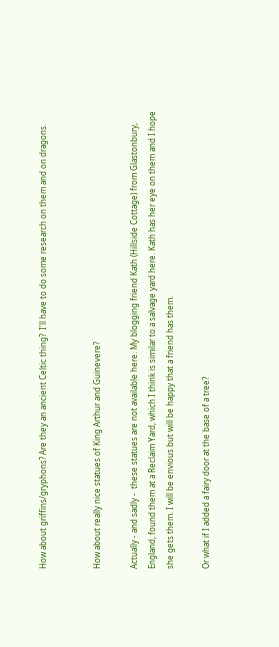How about griffins/gryphons? Are they an ancient Celtic thing?  I'll have to do some research on them and on dragons.


How about really nice statues of King Arthur and Guinevere?

Actually - and sadly -  these statues are not available here. My blogging friend Kath (Hillside Cottage) from Glastonbury, England, found them at a Reclaim Yard, which I think is similar to a salvage yard here. Kath has her eye on them and I hope she gets them. I will be envious but will be happy that a friend has them.

Or what if I added a fairy door at the base of a tree?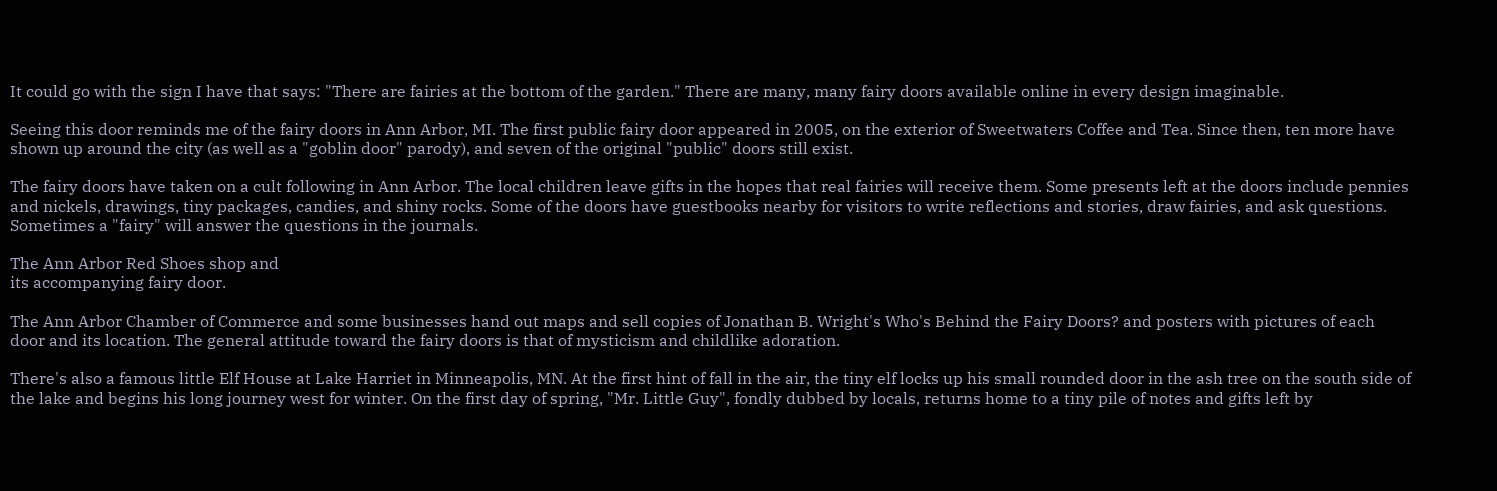It could go with the sign I have that says: "There are fairies at the bottom of the garden." There are many, many fairy doors available online in every design imaginable.

Seeing this door reminds me of the fairy doors in Ann Arbor, MI. The first public fairy door appeared in 2005, on the exterior of Sweetwaters Coffee and Tea. Since then, ten more have shown up around the city (as well as a "goblin door" parody), and seven of the original "public" doors still exist.

The fairy doors have taken on a cult following in Ann Arbor. The local children leave gifts in the hopes that real fairies will receive them. Some presents left at the doors include pennies and nickels, drawings, tiny packages, candies, and shiny rocks. Some of the doors have guestbooks nearby for visitors to write reflections and stories, draw fairies, and ask questions. Sometimes a "fairy" will answer the questions in the journals.

The Ann Arbor Red Shoes shop and
its accompanying fairy door.

The Ann Arbor Chamber of Commerce and some businesses hand out maps and sell copies of Jonathan B. Wright's Who's Behind the Fairy Doors? and posters with pictures of each door and its location. The general attitude toward the fairy doors is that of mysticism and childlike adoration.

There's also a famous little Elf House at Lake Harriet in Minneapolis, MN. At the first hint of fall in the air, the tiny elf locks up his small rounded door in the ash tree on the south side of the lake and begins his long journey west for winter. On the first day of spring, "Mr. Little Guy", fondly dubbed by locals, returns home to a tiny pile of notes and gifts left by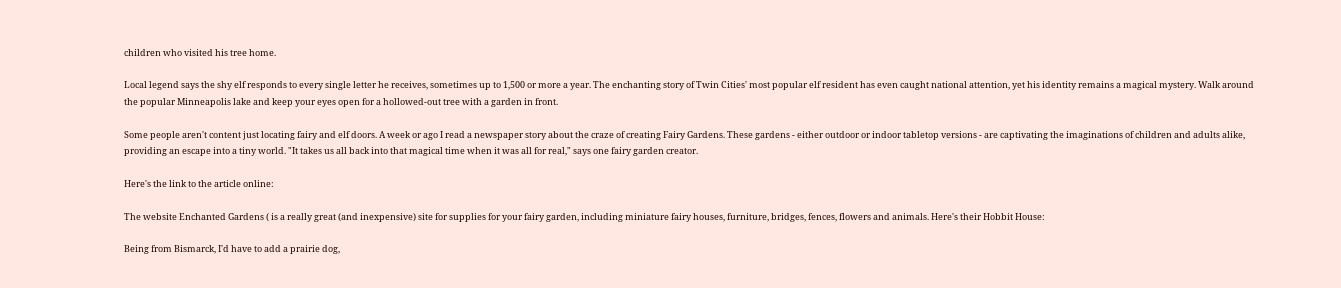children who visited his tree home.

Local legend says the shy elf responds to every single letter he receives, sometimes up to 1,500 or more a year. The enchanting story of Twin Cities' most popular elf resident has even caught national attention, yet his identity remains a magical mystery. Walk around the popular Minneapolis lake and keep your eyes open for a hollowed-out tree with a garden in front.

Some people aren't content just locating fairy and elf doors. A week or ago I read a newspaper story about the craze of creating Fairy Gardens. These gardens - either outdoor or indoor tabletop versions - are captivating the imaginations of children and adults alike, providing an escape into a tiny world. "It takes us all back into that magical time when it was all for real," says one fairy garden creator.

Here's the link to the article online:

The website Enchanted Gardens ( is a really great (and inexpensive) site for supplies for your fairy garden, including miniature fairy houses, furniture, bridges, fences, flowers and animals. Here's their Hobbit House:

Being from Bismarck, I'd have to add a prairie dog,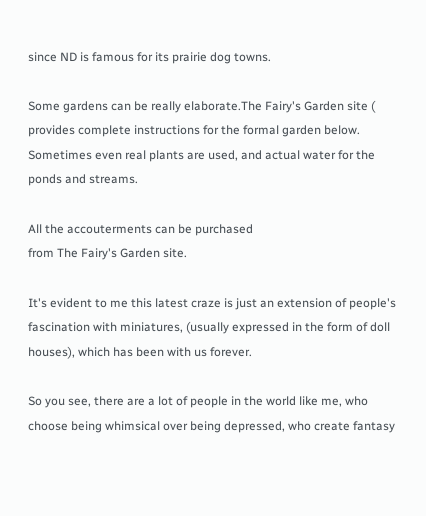since ND is famous for its prairie dog towns.

Some gardens can be really elaborate.The Fairy's Garden site ( provides complete instructions for the formal garden below. Sometimes even real plants are used, and actual water for the ponds and streams.

All the accouterments can be purchased
from The Fairy's Garden site.

It's evident to me this latest craze is just an extension of people's fascination with miniatures, (usually expressed in the form of doll houses), which has been with us forever.

So you see, there are a lot of people in the world like me, who choose being whimsical over being depressed, who create fantasy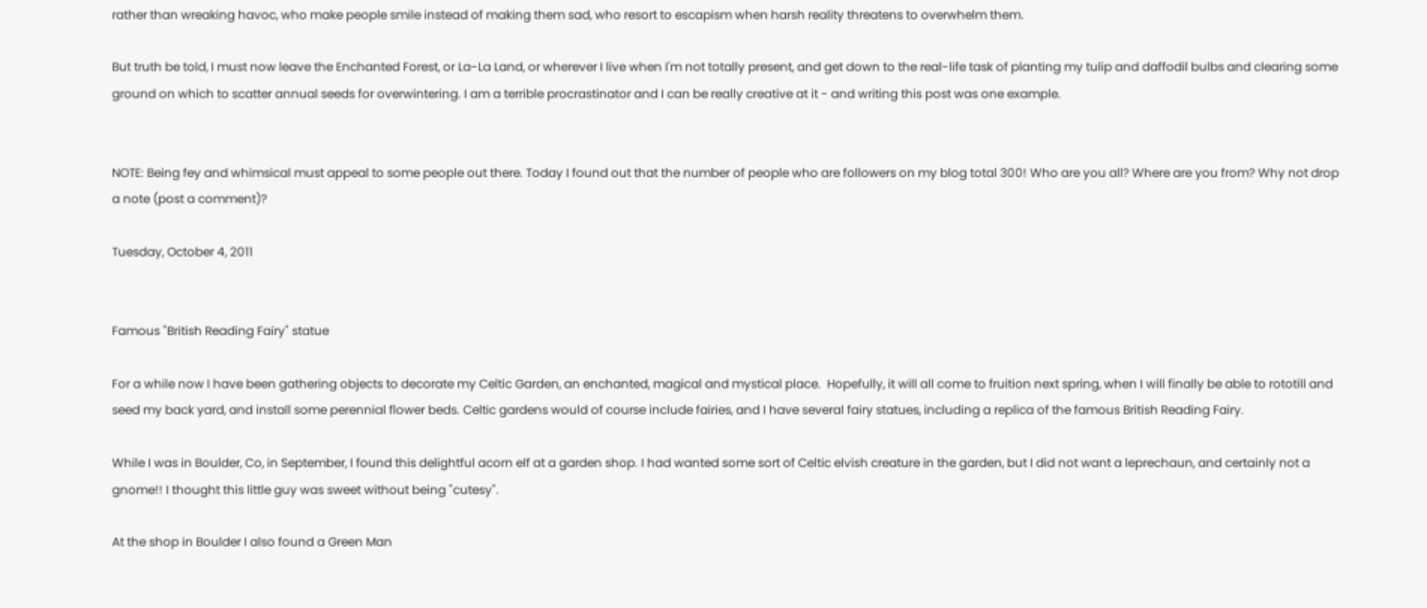rather than wreaking havoc, who make people smile instead of making them sad, who resort to escapism when harsh reality threatens to overwhelm them.

But truth be told, I must now leave the Enchanted Forest, or La-La Land, or wherever I live when I'm not totally present, and get down to the real-life task of planting my tulip and daffodil bulbs and clearing some ground on which to scatter annual seeds for overwintering. I am a terrible procrastinator and I can be really creative at it - and writing this post was one example.


NOTE: Being fey and whimsical must appeal to some people out there. Today I found out that the number of people who are followers on my blog total 300! Who are you all? Where are you from? Why not drop a note (post a comment)?

Tuesday, October 4, 2011


Famous "British Reading Fairy" statue

For a while now I have been gathering objects to decorate my Celtic Garden, an enchanted, magical and mystical place.  Hopefully, it will all come to fruition next spring, when I will finally be able to rototill and seed my back yard, and install some perennial flower beds. Celtic gardens would of course include fairies, and I have several fairy statues, including a replica of the famous British Reading Fairy.

While I was in Boulder, Co, in September, I found this delightful acorn elf at a garden shop. I had wanted some sort of Celtic elvish creature in the garden, but I did not want a leprechaun, and certainly not a gnome!! I thought this little guy was sweet without being "cutesy".

At the shop in Boulder I also found a Green Man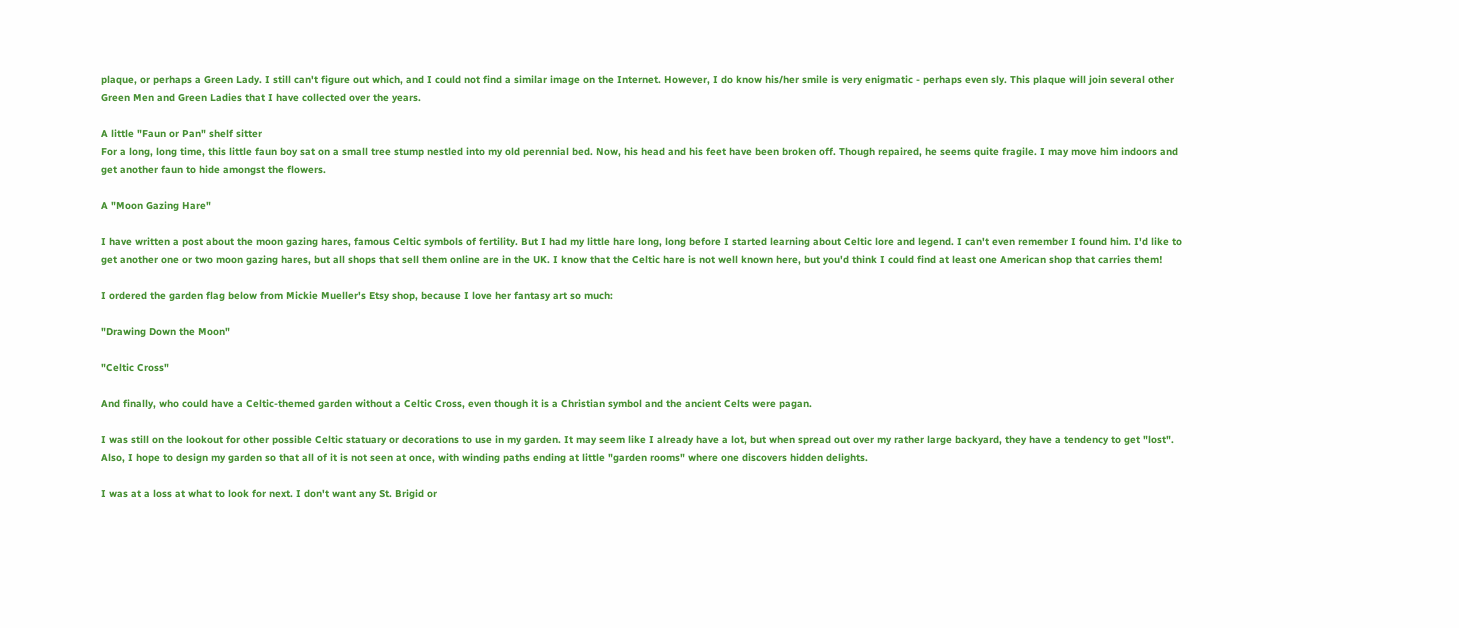plaque, or perhaps a Green Lady. I still can't figure out which, and I could not find a similar image on the Internet. However, I do know his/her smile is very enigmatic - perhaps even sly. This plaque will join several other Green Men and Green Ladies that I have collected over the years.

A little "Faun or Pan" shelf sitter
For a long, long time, this little faun boy sat on a small tree stump nestled into my old perennial bed. Now, his head and his feet have been broken off. Though repaired, he seems quite fragile. I may move him indoors and get another faun to hide amongst the flowers.

A "Moon Gazing Hare"

I have written a post about the moon gazing hares, famous Celtic symbols of fertility. But I had my little hare long, long before I started learning about Celtic lore and legend. I can't even remember I found him. I'd like to get another one or two moon gazing hares, but all shops that sell them online are in the UK. I know that the Celtic hare is not well known here, but you'd think I could find at least one American shop that carries them!

I ordered the garden flag below from Mickie Mueller's Etsy shop, because I love her fantasy art so much:

"Drawing Down the Moon"

"Celtic Cross"

And finally, who could have a Celtic-themed garden without a Celtic Cross, even though it is a Christian symbol and the ancient Celts were pagan.

I was still on the lookout for other possible Celtic statuary or decorations to use in my garden. It may seem like I already have a lot, but when spread out over my rather large backyard, they have a tendency to get "lost". Also, I hope to design my garden so that all of it is not seen at once, with winding paths ending at little "garden rooms" where one discovers hidden delights.

I was at a loss at what to look for next. I don't want any St. Brigid or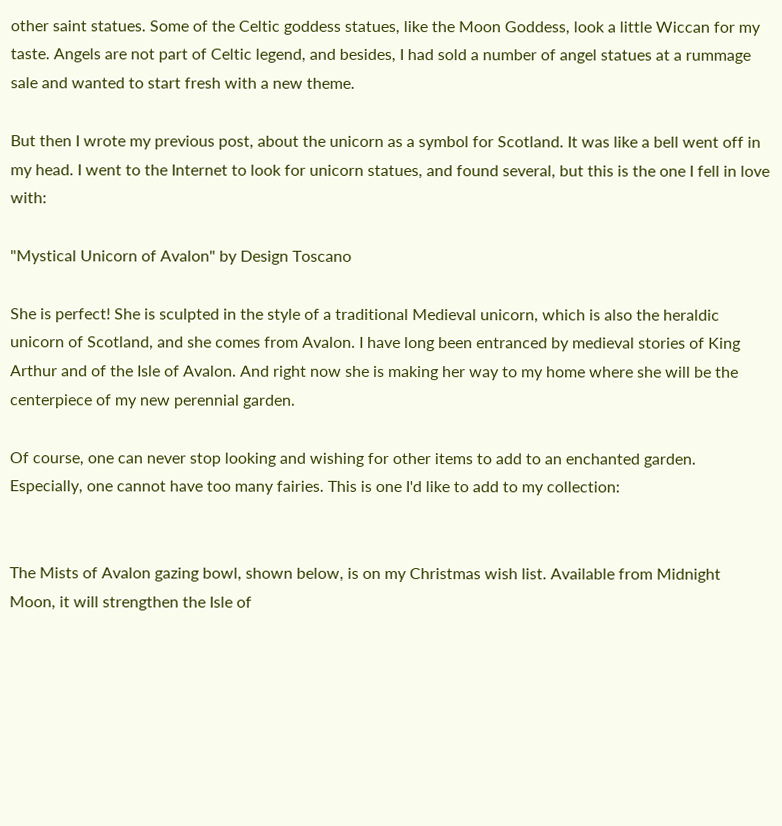other saint statues. Some of the Celtic goddess statues, like the Moon Goddess, look a little Wiccan for my taste. Angels are not part of Celtic legend, and besides, I had sold a number of angel statues at a rummage sale and wanted to start fresh with a new theme.

But then I wrote my previous post, about the unicorn as a symbol for Scotland. It was like a bell went off in my head. I went to the Internet to look for unicorn statues, and found several, but this is the one I fell in love with:

"Mystical Unicorn of Avalon" by Design Toscano

She is perfect! She is sculpted in the style of a traditional Medieval unicorn, which is also the heraldic unicorn of Scotland, and she comes from Avalon. I have long been entranced by medieval stories of King Arthur and of the Isle of Avalon. And right now she is making her way to my home where she will be the centerpiece of my new perennial garden.

Of course, one can never stop looking and wishing for other items to add to an enchanted garden. Especially, one cannot have too many fairies. This is one I'd like to add to my collection:


The Mists of Avalon gazing bowl, shown below, is on my Christmas wish list. Available from Midnight Moon, it will strengthen the Isle of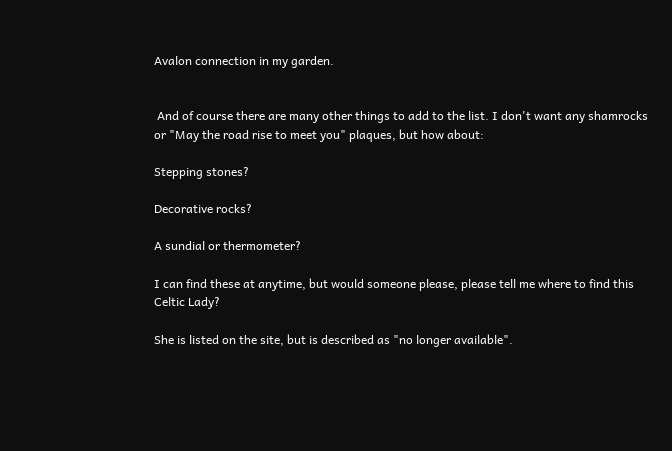Avalon connection in my garden.


 And of course there are many other things to add to the list. I don't want any shamrocks or "May the road rise to meet you" plaques, but how about:

Stepping stones?

Decorative rocks?

A sundial or thermometer?

I can find these at anytime, but would someone please, please tell me where to find this Celtic Lady?

She is listed on the site, but is described as "no longer available".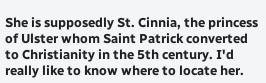She is supposedly St. Cinnia, the princess of Ulster whom Saint Patrick converted to Christianity in the 5th century. I'd really like to know where to locate her.